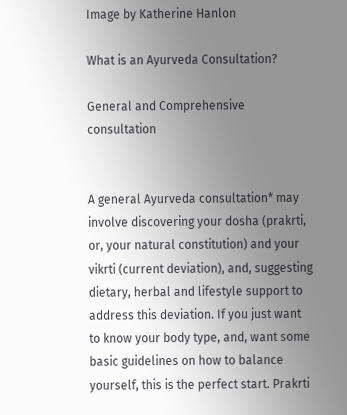Image by Katherine Hanlon

What is an Ayurveda Consultation?

General and Comprehensive consultation


A general Ayurveda consultation* may involve discovering your dosha (prakrti, or, your natural constitution) and your vikrti (current deviation), and, suggesting dietary, herbal and lifestyle support to address this deviation. If you just want to know your body type, and, want some basic guidelines on how to balance yourself, this is the perfect start. Prakrti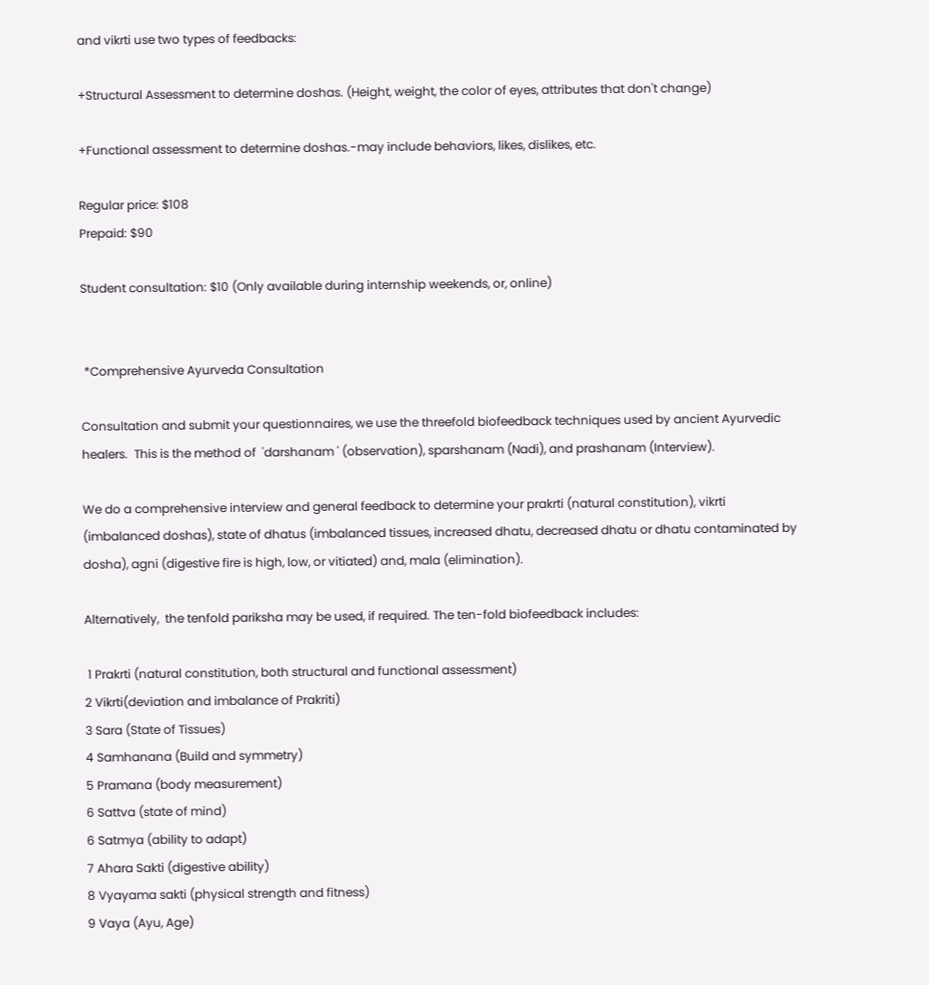and vikrti use two types of feedbacks:

+Structural Assessment to determine doshas. (Height, weight, the color of eyes, attributes that don't change)

+Functional assessment to determine doshas.-may include behaviors, likes, dislikes, etc.

Regular price: $108
Prepaid: $90

Student consultation: $10 (Only available during internship weekends, or, online)


 *Comprehensive Ayurveda Consultation

Consultation and submit your questionnaires, we use the threefold biofeedback techniques used by ancient Ayurvedic healers.  This is the method of  'darshanam ' (observation), sparshanam (Nadi), and prashanam (Interview).

We do a comprehensive interview and general feedback to determine your prakrti (natural constitution), vikrti (imbalanced doshas), state of dhatus (imbalanced tissues, increased dhatu, decreased dhatu or dhatu contaminated by dosha), agni (digestive fire is high, low, or vitiated) and, mala (elimination).

Alternatively,  the tenfold pariksha may be used, if required. The ten-fold biofeedback includes:

 1 Prakrti (natural constitution, both structural and functional assessment)
2 Vikrti(deviation and imbalance of Prakriti)
3 Sara (State of Tissues)
4 Samhanana (Build and symmetry)
5 Pramana (body measurement)
6 Sattva (state of mind)
6 Satmya (ability to adapt)
7 Ahara Sakti (digestive ability)
8 Vyayama sakti (physical strength and fitness)
9 Vaya (Ayu, Age)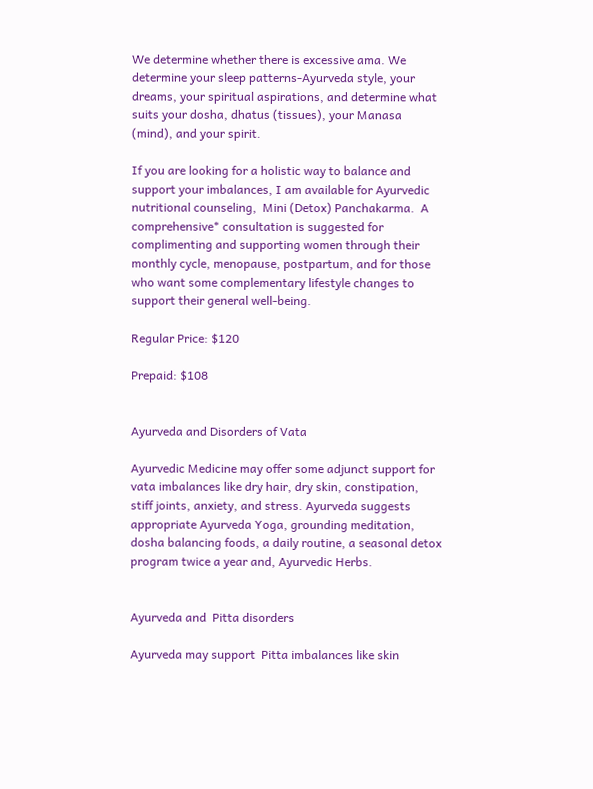We determine whether there is excessive ama. We determine your sleep patterns-Ayurveda style, your dreams, your spiritual aspirations, and determine what suits your dosha, dhatus (tissues), your Manasa (mind), and your spirit.

If you are looking for a holistic way to balance and support your imbalances, I am available for Ayurvedic nutritional counseling,  Mini (Detox) Panchakarma.  A comprehensive* consultation is suggested for complimenting and supporting women through their monthly cycle, menopause, postpartum, and for those who want some complementary lifestyle changes to support their general well-being.

Regular Price: $120

Prepaid: $108


Ayurveda and Disorders of Vata

Ayurvedic Medicine may offer some adjunct support for vata imbalances like dry hair, dry skin, constipation, stiff joints, anxiety, and stress. Ayurveda suggests appropriate Ayurveda Yoga, grounding meditation, dosha balancing foods, a daily routine, a seasonal detox program twice a year and, Ayurvedic Herbs.


Ayurveda and  Pitta disorders

Ayurveda may support  Pitta imbalances like skin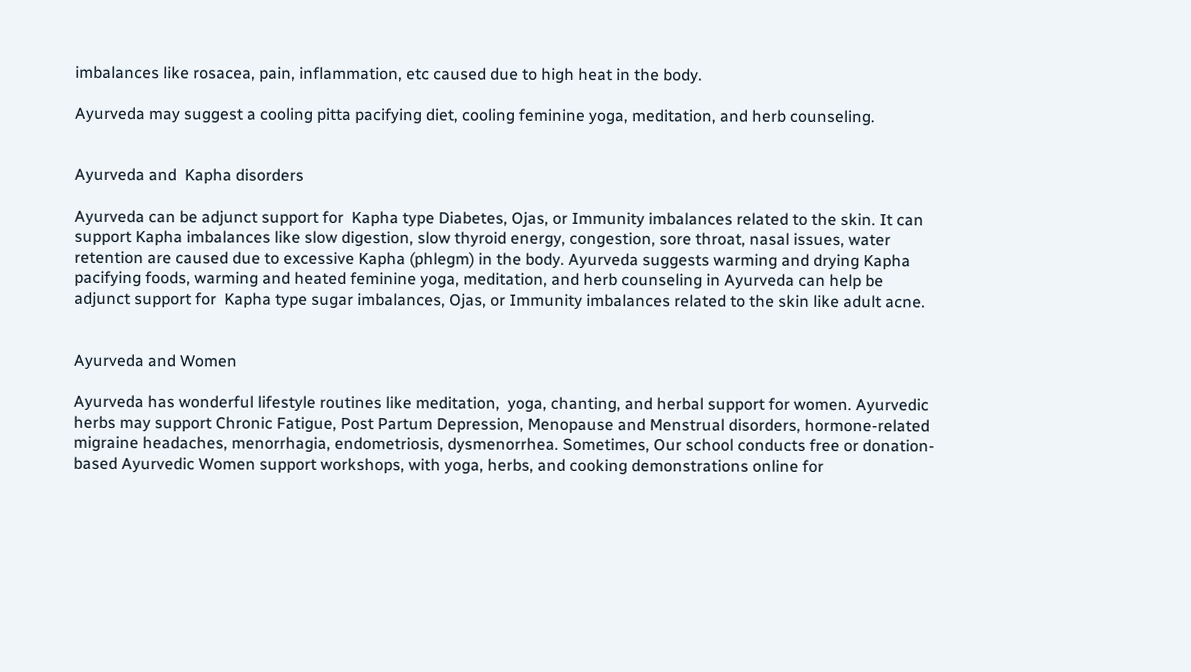imbalances like rosacea, pain, inflammation, etc caused due to high heat in the body.

Ayurveda may suggest a cooling pitta pacifying diet, cooling feminine yoga, meditation, and herb counseling.


Ayurveda and  Kapha disorders

Ayurveda can be adjunct support for  Kapha type Diabetes, Ojas, or Immunity imbalances related to the skin. It can support Kapha imbalances like slow digestion, slow thyroid energy, congestion, sore throat, nasal issues, water retention are caused due to excessive Kapha (phlegm) in the body. Ayurveda suggests warming and drying Kapha pacifying foods, warming and heated feminine yoga, meditation, and herb counseling in Ayurveda can help be adjunct support for  Kapha type sugar imbalances, Ojas, or Immunity imbalances related to the skin like adult acne.


Ayurveda and Women

Ayurveda has wonderful lifestyle routines like meditation,  yoga, chanting, and herbal support for women. Ayurvedic herbs may support Chronic Fatigue, Post Partum Depression, Menopause and Menstrual disorders, hormone-related migraine headaches, menorrhagia, endometriosis, dysmenorrhea. Sometimes, Our school conducts free or donation-based Ayurvedic Women support workshops, with yoga, herbs, and cooking demonstrations online for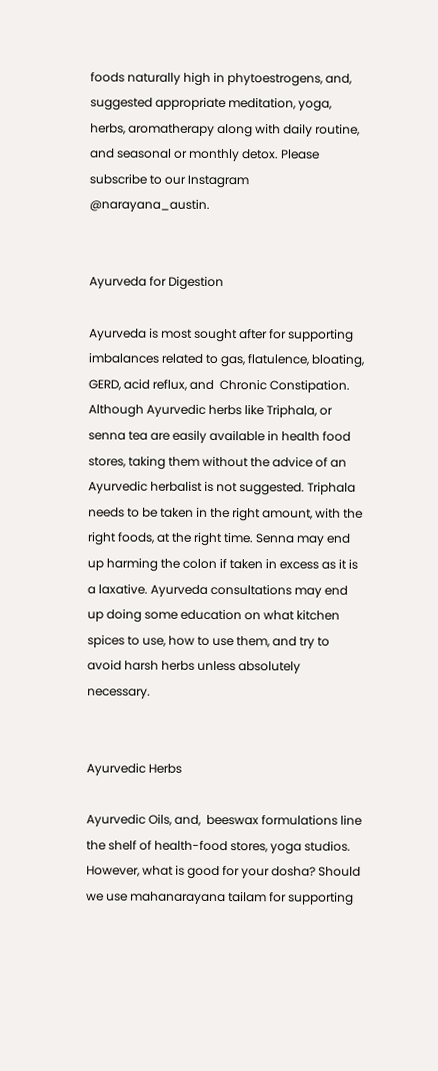foods naturally high in phytoestrogens, and, suggested appropriate meditation, yoga, herbs, aromatherapy along with daily routine, and seasonal or monthly detox. Please subscribe to our Instagram @narayana_austin.


Ayurveda for Digestion

Ayurveda is most sought after for supporting imbalances related to gas, flatulence, bloating, GERD, acid reflux, and  Chronic Constipation. Although Ayurvedic herbs like Triphala, or senna tea are easily available in health food stores, taking them without the advice of an Ayurvedic herbalist is not suggested. Triphala needs to be taken in the right amount, with the right foods, at the right time. Senna may end up harming the colon if taken in excess as it is a laxative. Ayurveda consultations may end up doing some education on what kitchen spices to use, how to use them, and try to avoid harsh herbs unless absolutely necessary.


Ayurvedic Herbs

Ayurvedic Oils, and,  beeswax formulations line the shelf of health-food stores, yoga studios. However, what is good for your dosha? Should we use mahanarayana tailam for supporting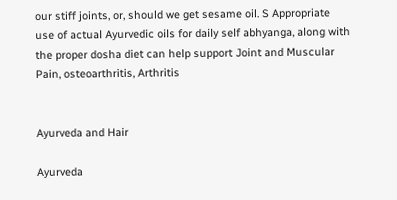our stiff joints, or, should we get sesame oil. S Appropriate use of actual Ayurvedic oils for daily self abhyanga, along with the proper dosha diet can help support Joint and Muscular Pain, osteoarthritis, Arthritis


Ayurveda and Hair

Ayurveda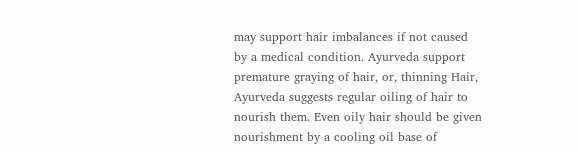may support hair imbalances if not caused by a medical condition. Ayurveda support premature graying of hair, or, thinning Hair, Ayurveda suggests regular oiling of hair to nourish them. Even oily hair should be given nourishment by a cooling oil base of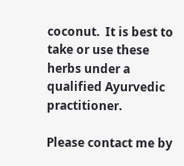coconut.  It is best to take or use these herbs under a qualified Ayurvedic practitioner.

Please contact me by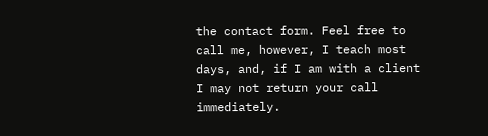the contact form. Feel free to call me, however, I teach most days, and, if I am with a client I may not return your call immediately.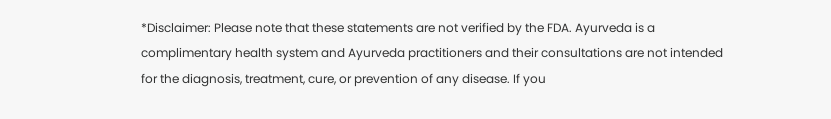*Disclaimer: Please note that these statements are not verified by the FDA. Ayurveda is a complimentary health system and Ayurveda practitioners and their consultations are not intended for the diagnosis, treatment, cure, or prevention of any disease. If you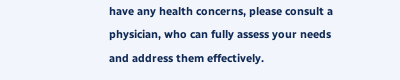have any health concerns, please consult a physician, who can fully assess your needs and address them effectively.